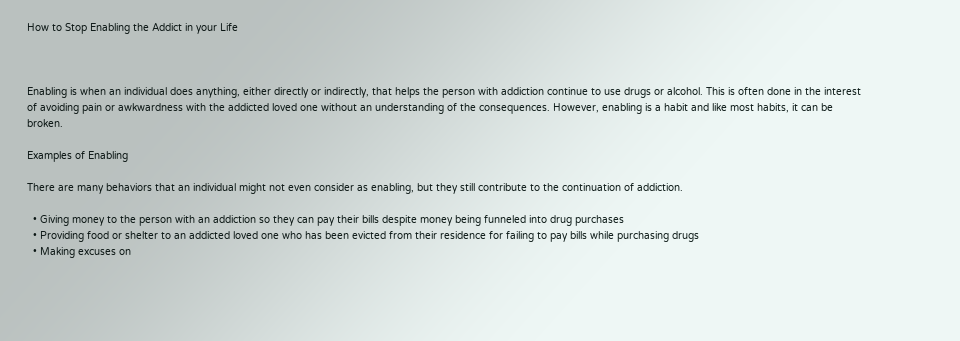How to Stop Enabling the Addict in your Life



Enabling is when an individual does anything, either directly or indirectly, that helps the person with addiction continue to use drugs or alcohol. This is often done in the interest of avoiding pain or awkwardness with the addicted loved one without an understanding of the consequences. However, enabling is a habit and like most habits, it can be broken.

Examples of Enabling

There are many behaviors that an individual might not even consider as enabling, but they still contribute to the continuation of addiction.

  • Giving money to the person with an addiction so they can pay their bills despite money being funneled into drug purchases
  • Providing food or shelter to an addicted loved one who has been evicted from their residence for failing to pay bills while purchasing drugs
  • Making excuses on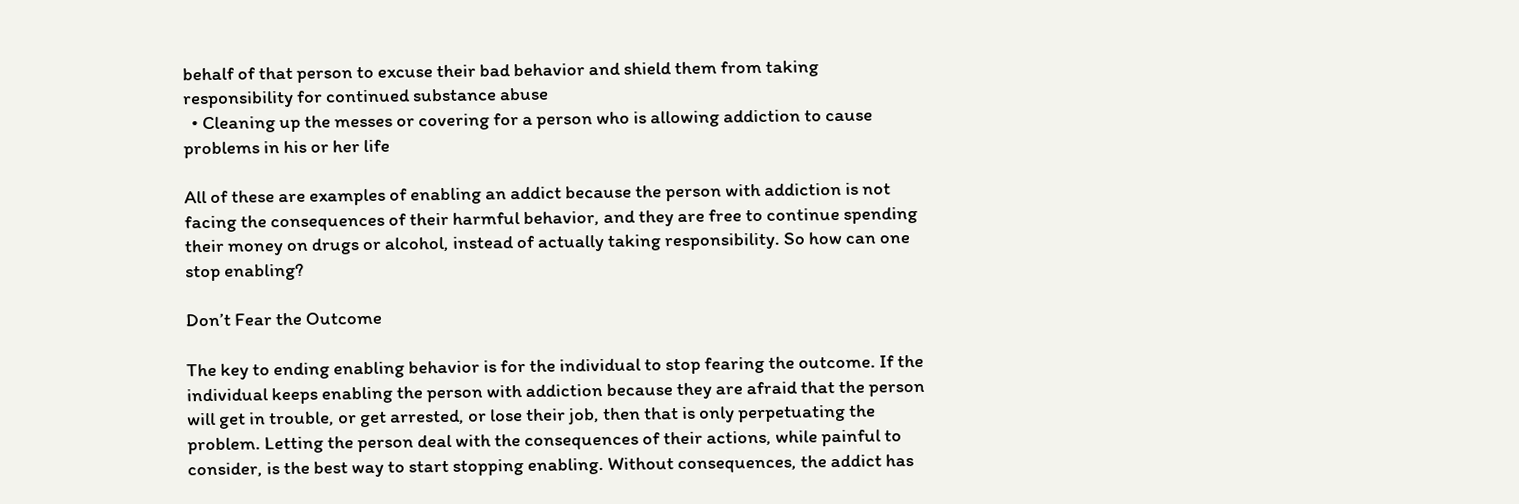behalf of that person to excuse their bad behavior and shield them from taking responsibility for continued substance abuse
  • Cleaning up the messes or covering for a person who is allowing addiction to cause problems in his or her life

All of these are examples of enabling an addict because the person with addiction is not facing the consequences of their harmful behavior, and they are free to continue spending their money on drugs or alcohol, instead of actually taking responsibility. So how can one stop enabling?

Don’t Fear the Outcome

The key to ending enabling behavior is for the individual to stop fearing the outcome. If the individual keeps enabling the person with addiction because they are afraid that the person will get in trouble, or get arrested, or lose their job, then that is only perpetuating the problem. Letting the person deal with the consequences of their actions, while painful to consider, is the best way to start stopping enabling. Without consequences, the addict has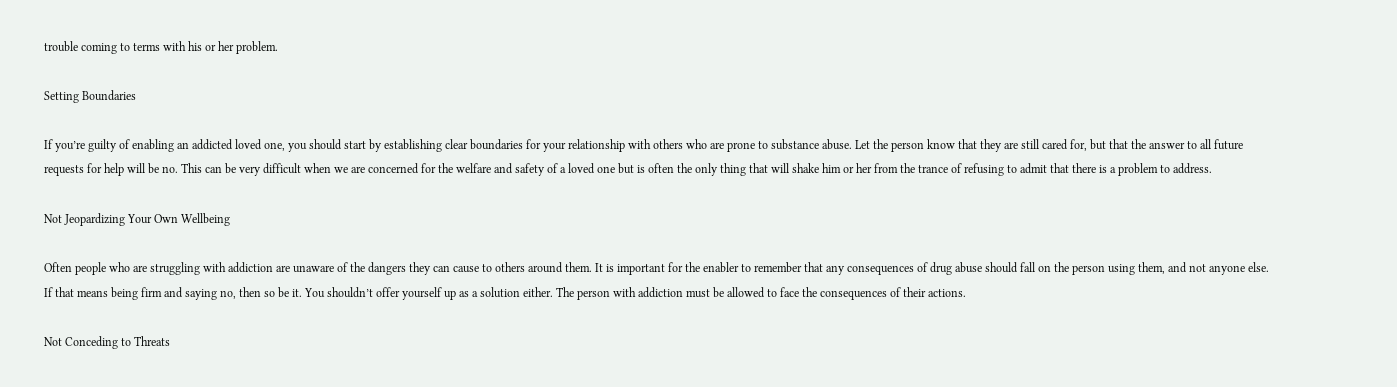trouble coming to terms with his or her problem.

Setting Boundaries

If you’re guilty of enabling an addicted loved one, you should start by establishing clear boundaries for your relationship with others who are prone to substance abuse. Let the person know that they are still cared for, but that the answer to all future requests for help will be no. This can be very difficult when we are concerned for the welfare and safety of a loved one but is often the only thing that will shake him or her from the trance of refusing to admit that there is a problem to address.

Not Jeopardizing Your Own Wellbeing

Often people who are struggling with addiction are unaware of the dangers they can cause to others around them. It is important for the enabler to remember that any consequences of drug abuse should fall on the person using them, and not anyone else. If that means being firm and saying no, then so be it. You shouldn’t offer yourself up as a solution either. The person with addiction must be allowed to face the consequences of their actions.

Not Conceding to Threats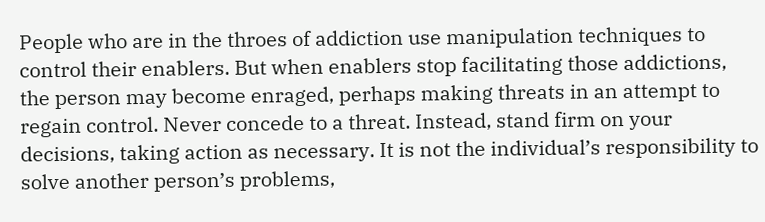People who are in the throes of addiction use manipulation techniques to control their enablers. But when enablers stop facilitating those addictions, the person may become enraged, perhaps making threats in an attempt to regain control. Never concede to a threat. Instead, stand firm on your decisions, taking action as necessary. It is not the individual’s responsibility to solve another person’s problems,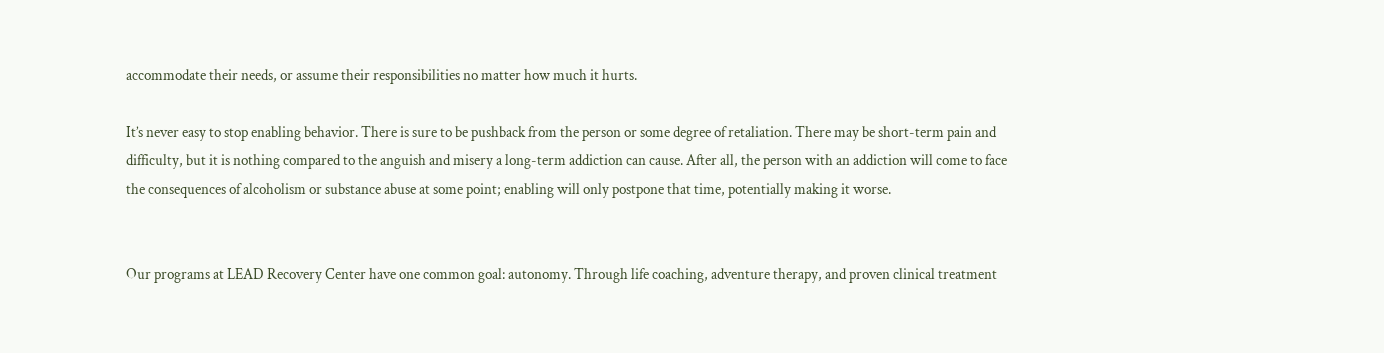accommodate their needs, or assume their responsibilities no matter how much it hurts.

It’s never easy to stop enabling behavior. There is sure to be pushback from the person or some degree of retaliation. There may be short-term pain and difficulty, but it is nothing compared to the anguish and misery a long-term addiction can cause. After all, the person with an addiction will come to face the consequences of alcoholism or substance abuse at some point; enabling will only postpone that time, potentially making it worse.


Our programs at LEAD Recovery Center have one common goal: autonomy. Through life coaching, adventure therapy, and proven clinical treatment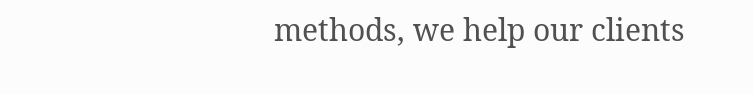methods, we help our clients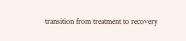transition from treatment to recovery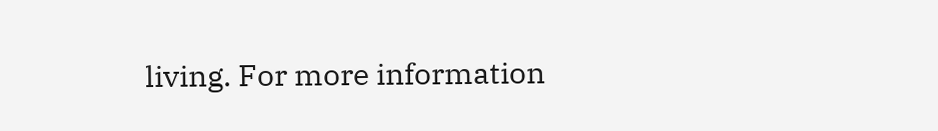living. For more information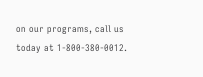on our programs, call us today at 1-800-380-0012.